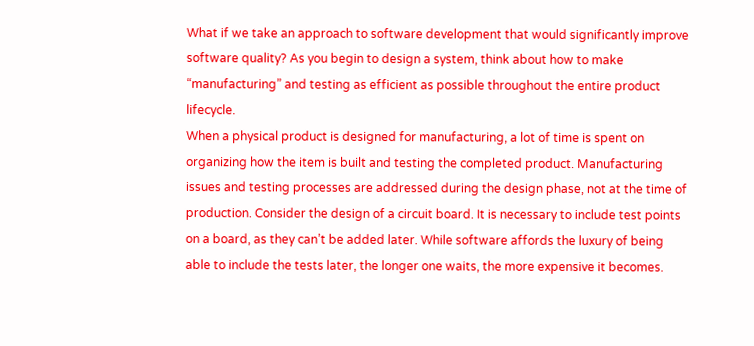What if we take an approach to software development that would significantly improve software quality? As you begin to design a system, think about how to make “manufacturing” and testing as efficient as possible throughout the entire product lifecycle.
When a physical product is designed for manufacturing, a lot of time is spent on organizing how the item is built and testing the completed product. Manufacturing issues and testing processes are addressed during the design phase, not at the time of production. Consider the design of a circuit board. It is necessary to include test points on a board, as they can’t be added later. While software affords the luxury of being able to include the tests later, the longer one waits, the more expensive it becomes.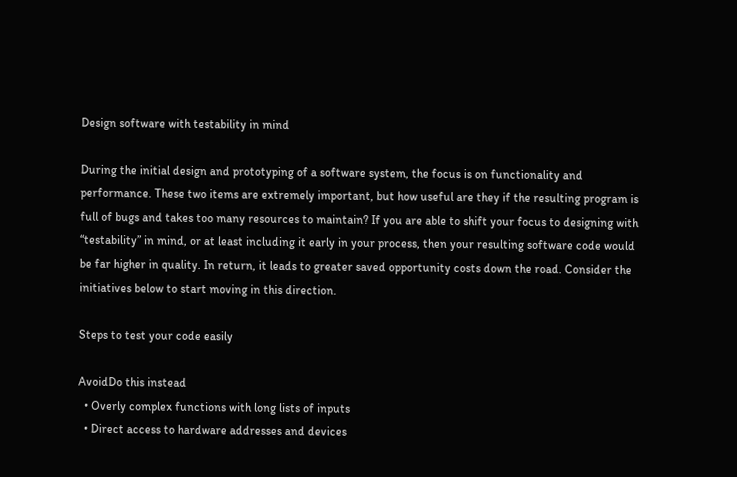Design software with testability in mind

During the initial design and prototyping of a software system, the focus is on functionality and performance. These two items are extremely important, but how useful are they if the resulting program is full of bugs and takes too many resources to maintain? If you are able to shift your focus to designing with “testability” in mind, or at least including it early in your process, then your resulting software code would be far higher in quality. In return, it leads to greater saved opportunity costs down the road. Consider the initiatives below to start moving in this direction.

Steps to test your code easily

AvoidDo this instead
  • Overly complex functions with long lists of inputs
  • Direct access to hardware addresses and devices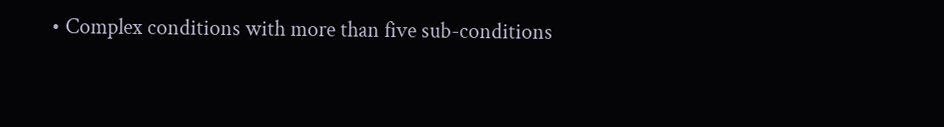• Complex conditions with more than five sub-conditions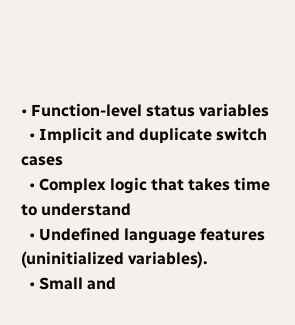• Function-level status variables
  • Implicit and duplicate switch cases
  • Complex logic that takes time to understand
  • Undefined language features (uninitialized variables).
  • Small and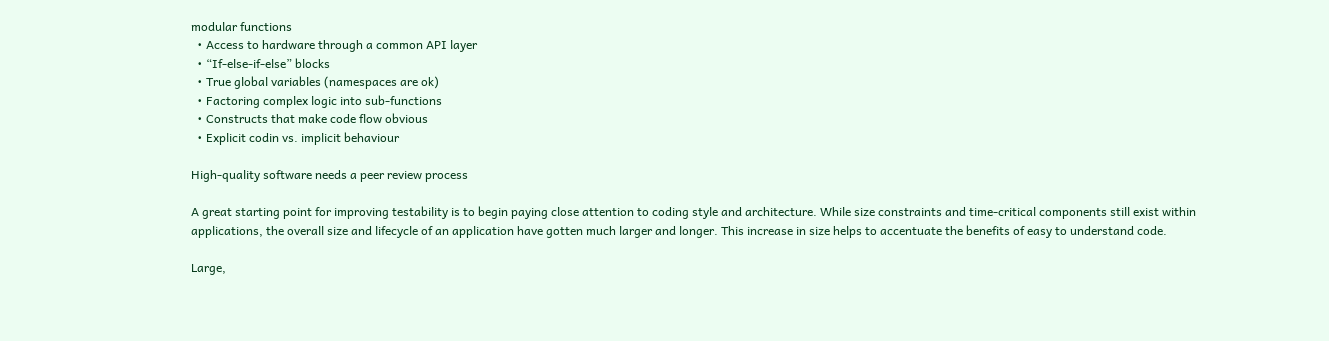modular functions
  • Access to hardware through a common API layer
  • “If-else-if-else” blocks
  • True global variables (namespaces are ok)
  • Factoring complex logic into sub-functions
  • Constructs that make code flow obvious
  • Explicit codin vs. implicit behaviour

High-quality software needs a peer review process

A great starting point for improving testability is to begin paying close attention to coding style and architecture. While size constraints and time-critical components still exist within applications, the overall size and lifecycle of an application have gotten much larger and longer. This increase in size helps to accentuate the benefits of easy to understand code.

Large,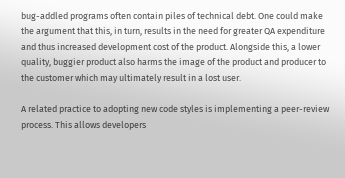bug-addled programs often contain piles of technical debt. One could make the argument that this, in turn, results in the need for greater QA expenditure and thus increased development cost of the product. Alongside this, a lower quality, buggier product also harms the image of the product and producer to the customer which may ultimately result in a lost user.

A related practice to adopting new code styles is implementing a peer-review process. This allows developers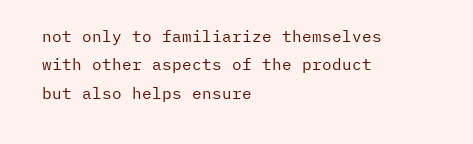not only to familiarize themselves with other aspects of the product but also helps ensure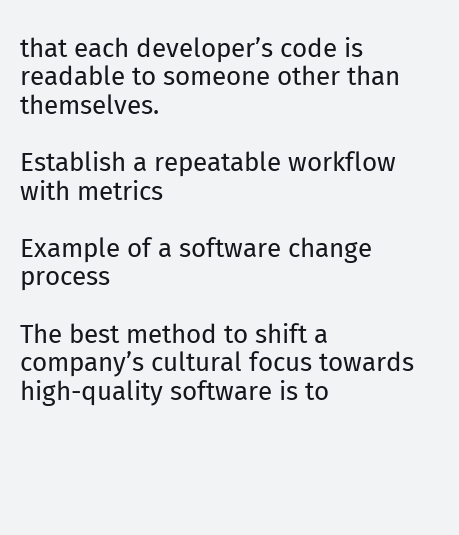that each developer’s code is readable to someone other than themselves.

Establish a repeatable workflow with metrics

Example of a software change process

The best method to shift a company’s cultural focus towards high-quality software is to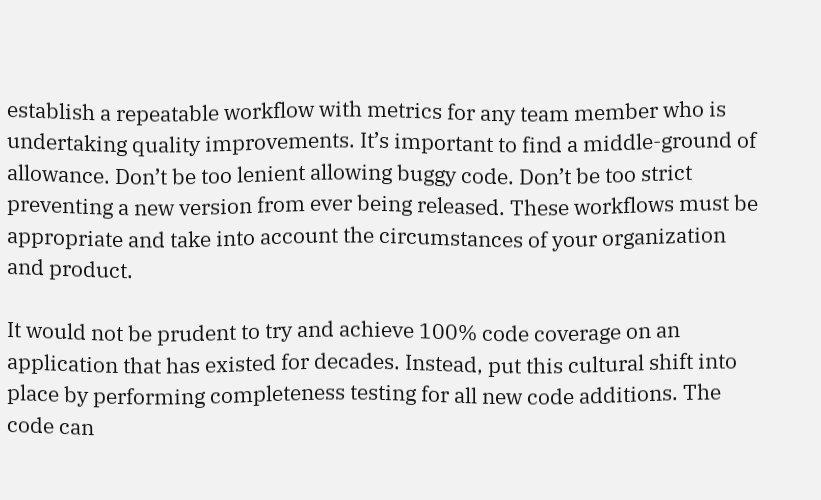establish a repeatable workflow with metrics for any team member who is undertaking quality improvements. It’s important to find a middle-ground of allowance. Don’t be too lenient allowing buggy code. Don’t be too strict preventing a new version from ever being released. These workflows must be appropriate and take into account the circumstances of your organization and product.

It would not be prudent to try and achieve 100% code coverage on an application that has existed for decades. Instead, put this cultural shift into place by performing completeness testing for all new code additions. The code can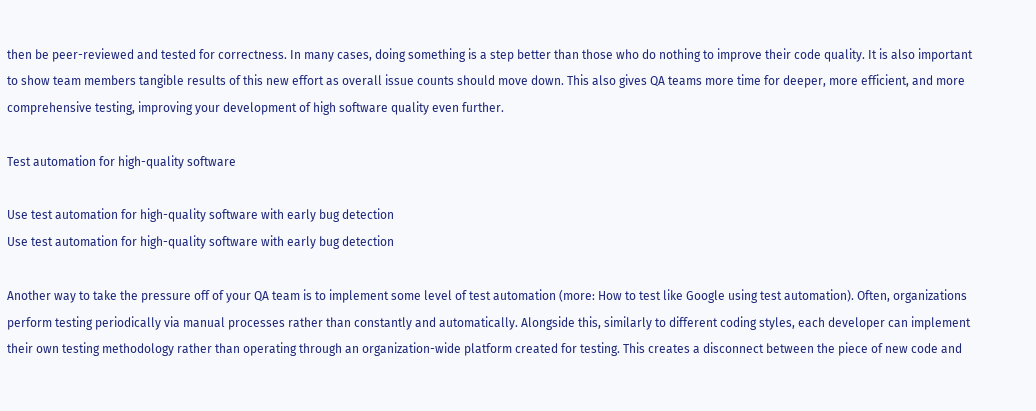then be peer-reviewed and tested for correctness. In many cases, doing something is a step better than those who do nothing to improve their code quality. It is also important to show team members tangible results of this new effort as overall issue counts should move down. This also gives QA teams more time for deeper, more efficient, and more comprehensive testing, improving your development of high software quality even further.

Test automation for high-quality software

Use test automation for high-quality software with early bug detection
Use test automation for high-quality software with early bug detection

Another way to take the pressure off of your QA team is to implement some level of test automation (more: How to test like Google using test automation). Often, organizations perform testing periodically via manual processes rather than constantly and automatically. Alongside this, similarly to different coding styles, each developer can implement their own testing methodology rather than operating through an organization-wide platform created for testing. This creates a disconnect between the piece of new code and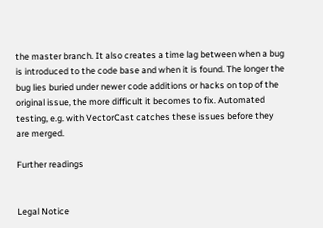the master branch. It also creates a time lag between when a bug is introduced to the code base and when it is found. The longer the bug lies buried under newer code additions or hacks on top of the original issue, the more difficult it becomes to fix. Automated testing, e.g. with VectorCast catches these issues before they are merged.

Further readings


Legal Notice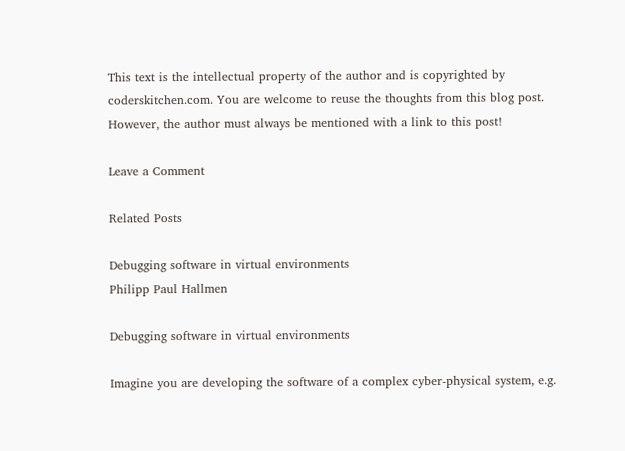This text is the intellectual property of the author and is copyrighted by coderskitchen.com. You are welcome to reuse the thoughts from this blog post. However, the author must always be mentioned with a link to this post!

Leave a Comment

Related Posts

Debugging software in virtual environments
Philipp Paul Hallmen

Debugging software in virtual environments

Imagine you are developing the software of a complex cyber-physical system, e.g.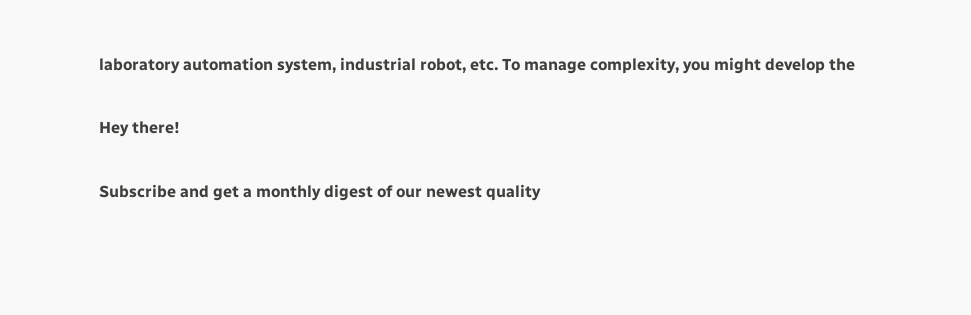laboratory automation system, industrial robot, etc. To manage complexity, you might develop the

Hey there!

Subscribe and get a monthly digest of our newest quality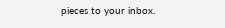pieces to your inbox.